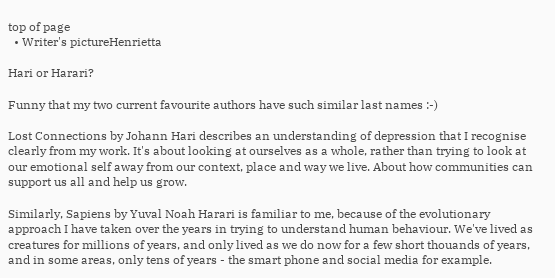top of page
  • Writer's pictureHenrietta

Hari or Harari?

Funny that my two current favourite authors have such similar last names :-)

Lost Connections by Johann Hari describes an understanding of depression that I recognise clearly from my work. It's about looking at ourselves as a whole, rather than trying to look at our emotional self away from our context, place and way we live. About how communities can support us all and help us grow.

Similarly, Sapiens by Yuval Noah Harari is familiar to me, because of the evolutionary approach I have taken over the years in trying to understand human behaviour. We've lived as creatures for millions of years, and only lived as we do now for a few short thouands of years, and in some areas, only tens of years - the smart phone and social media for example.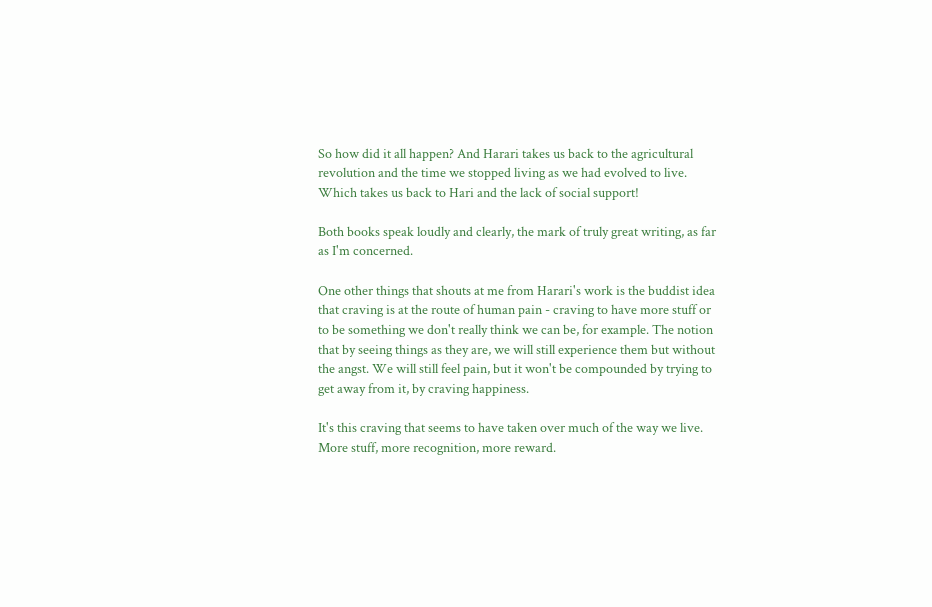So how did it all happen? And Harari takes us back to the agricultural revolution and the time we stopped living as we had evolved to live. Which takes us back to Hari and the lack of social support!

Both books speak loudly and clearly, the mark of truly great writing, as far as I'm concerned.

One other things that shouts at me from Harari's work is the buddist idea that craving is at the route of human pain - craving to have more stuff or to be something we don't really think we can be, for example. The notion that by seeing things as they are, we will still experience them but without the angst. We will still feel pain, but it won't be compounded by trying to get away from it, by craving happiness.

It's this craving that seems to have taken over much of the way we live. More stuff, more recognition, more reward.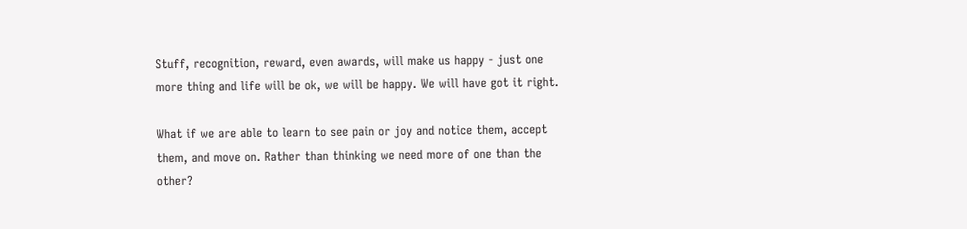Stuff, recognition, reward, even awards, will make us happy - just one more thing and life will be ok, we will be happy. We will have got it right.

What if we are able to learn to see pain or joy and notice them, accept them, and move on. Rather than thinking we need more of one than the other?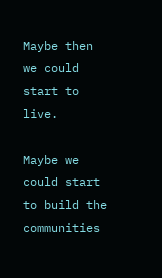Maybe then we could start to live.

Maybe we could start to build the communities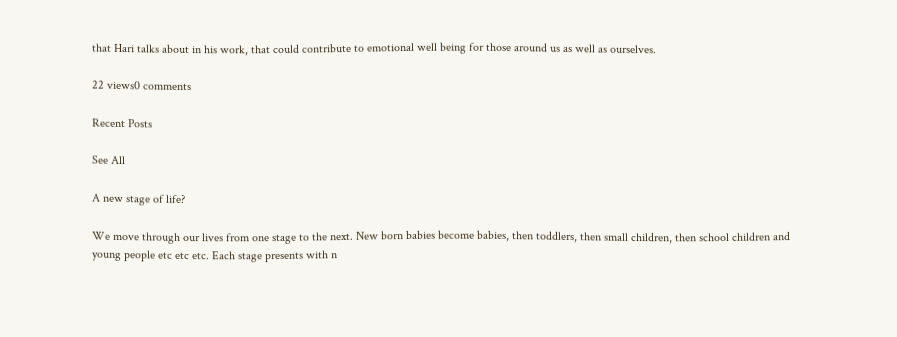that Hari talks about in his work, that could contribute to emotional well being for those around us as well as ourselves.

22 views0 comments

Recent Posts

See All

A new stage of life?

We move through our lives from one stage to the next. New born babies become babies, then toddlers, then small children, then school children and young people etc etc etc. Each stage presents with n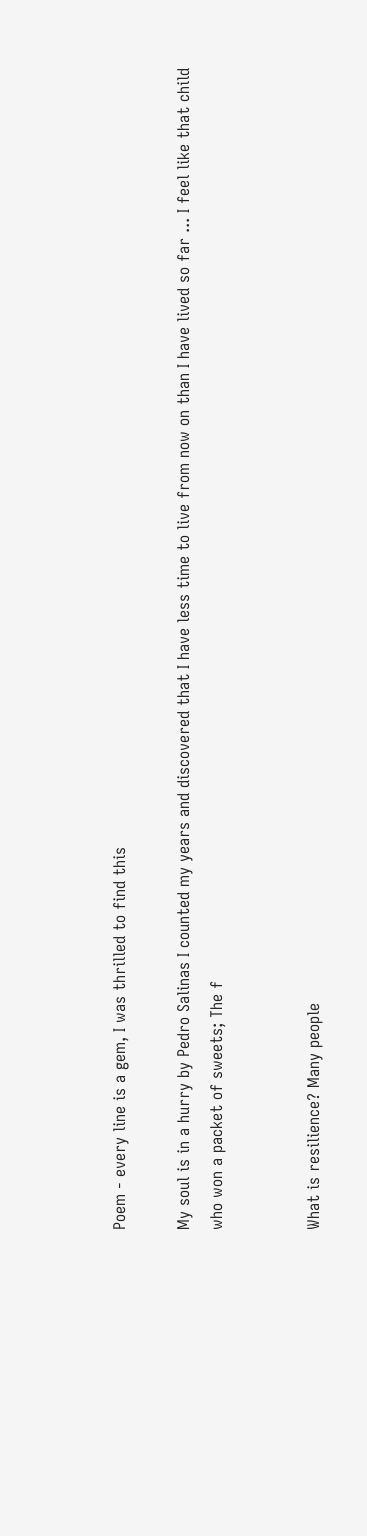Poem - every line is a gem, I was thrilled to find this

My soul is in a hurry by Pedro Salinas I counted my years and discovered that I have less time to live from now on than I have lived so far ... I feel like that child who won a packet of sweets; The f


What is resilience? Many people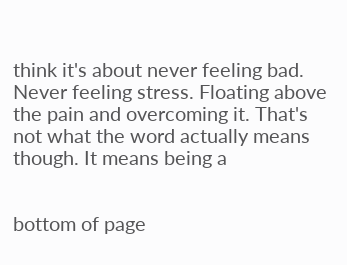think it's about never feeling bad. Never feeling stress. Floating above the pain and overcoming it. That's not what the word actually means though. It means being a


bottom of page